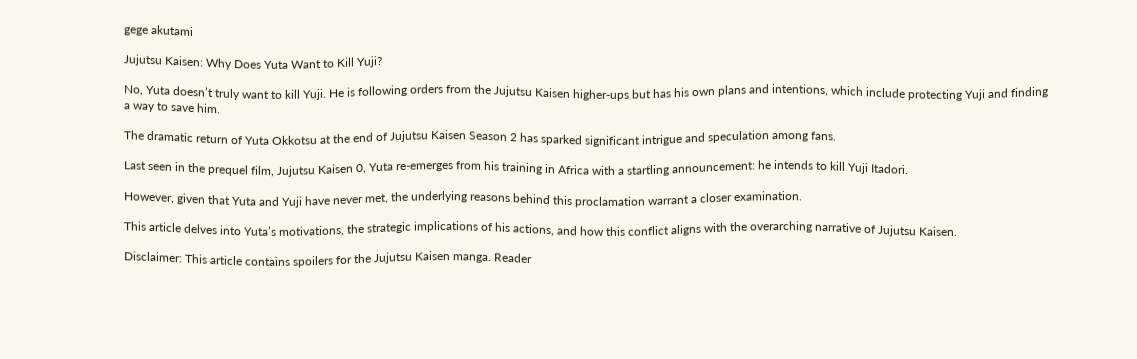gege akutami

Jujutsu Kaisen: Why Does Yuta Want to Kill Yuji?

No, Yuta doesn’t truly want to kill Yuji. He is following orders from the Jujutsu Kaisen higher-ups but has his own plans and intentions, which include protecting Yuji and finding a way to save him.

The dramatic return of Yuta Okkotsu at the end of Jujutsu Kaisen Season 2 has sparked significant intrigue and speculation among fans.

Last seen in the prequel film, Jujutsu Kaisen 0, Yuta re-emerges from his training in Africa with a startling announcement: he intends to kill Yuji Itadori.

However, given that Yuta and Yuji have never met, the underlying reasons behind this proclamation warrant a closer examination.

This article delves into Yuta’s motivations, the strategic implications of his actions, and how this conflict aligns with the overarching narrative of Jujutsu Kaisen.

Disclaimer: This article contains spoilers for the Jujutsu Kaisen manga. Reader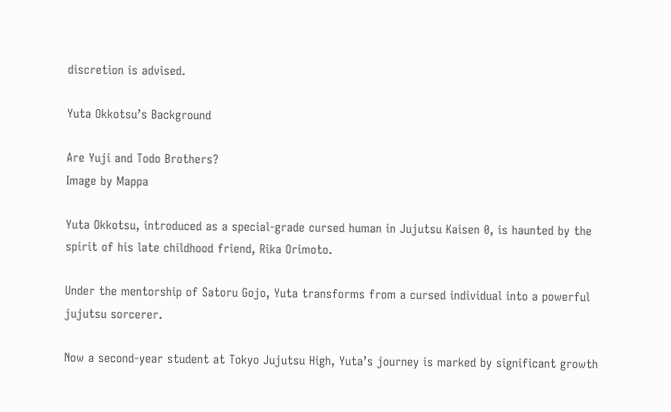discretion is advised.

Yuta Okkotsu’s Background

Are Yuji and Todo Brothers?
Image by Mappa

Yuta Okkotsu, introduced as a special-grade cursed human in Jujutsu Kaisen 0, is haunted by the spirit of his late childhood friend, Rika Orimoto.

Under the mentorship of Satoru Gojo, Yuta transforms from a cursed individual into a powerful jujutsu sorcerer.

Now a second-year student at Tokyo Jujutsu High, Yuta’s journey is marked by significant growth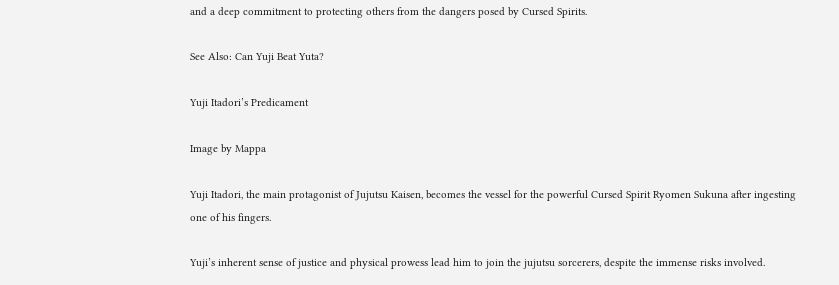and a deep commitment to protecting others from the dangers posed by Cursed Spirits.

See Also: Can Yuji Beat Yuta?

Yuji Itadori’s Predicament

Image by Mappa

Yuji Itadori, the main protagonist of Jujutsu Kaisen, becomes the vessel for the powerful Cursed Spirit Ryomen Sukuna after ingesting one of his fingers.

Yuji’s inherent sense of justice and physical prowess lead him to join the jujutsu sorcerers, despite the immense risks involved.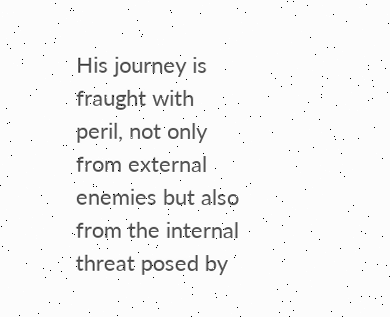His journey is fraught with peril, not only from external enemies but also from the internal threat posed by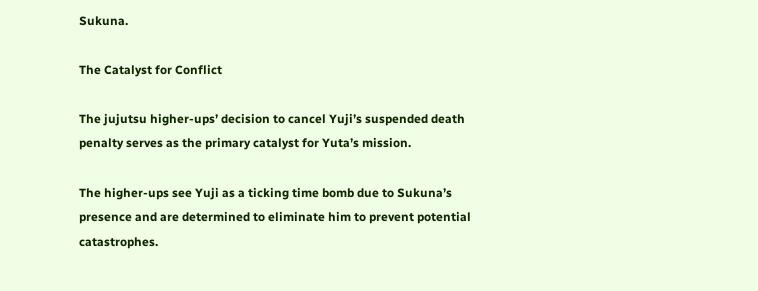Sukuna.

The Catalyst for Conflict

The jujutsu higher-ups’ decision to cancel Yuji’s suspended death penalty serves as the primary catalyst for Yuta’s mission.

The higher-ups see Yuji as a ticking time bomb due to Sukuna’s presence and are determined to eliminate him to prevent potential catastrophes.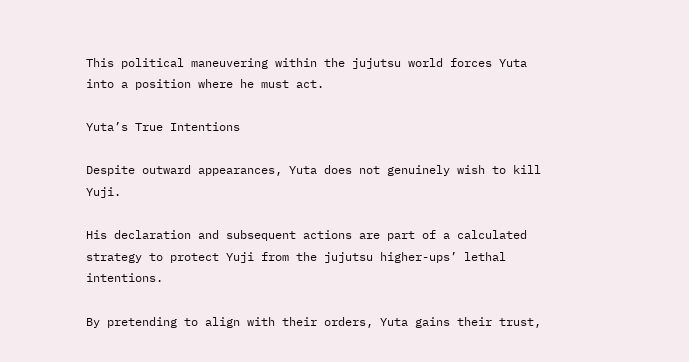This political maneuvering within the jujutsu world forces Yuta into a position where he must act.

Yuta’s True Intentions

Despite outward appearances, Yuta does not genuinely wish to kill Yuji.

His declaration and subsequent actions are part of a calculated strategy to protect Yuji from the jujutsu higher-ups’ lethal intentions.

By pretending to align with their orders, Yuta gains their trust,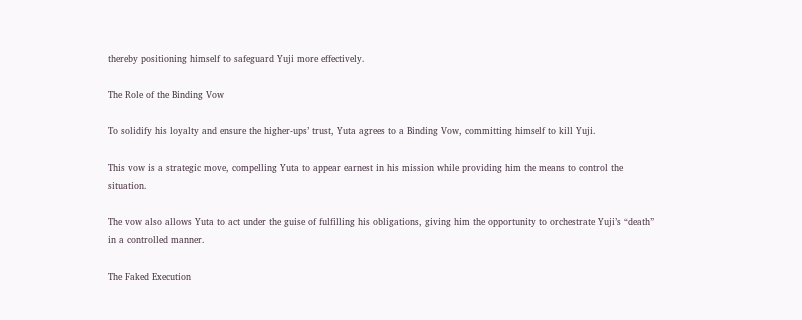thereby positioning himself to safeguard Yuji more effectively.

The Role of the Binding Vow

To solidify his loyalty and ensure the higher-ups’ trust, Yuta agrees to a Binding Vow, committing himself to kill Yuji.

This vow is a strategic move, compelling Yuta to appear earnest in his mission while providing him the means to control the situation.

The vow also allows Yuta to act under the guise of fulfilling his obligations, giving him the opportunity to orchestrate Yuji’s “death” in a controlled manner.

The Faked Execution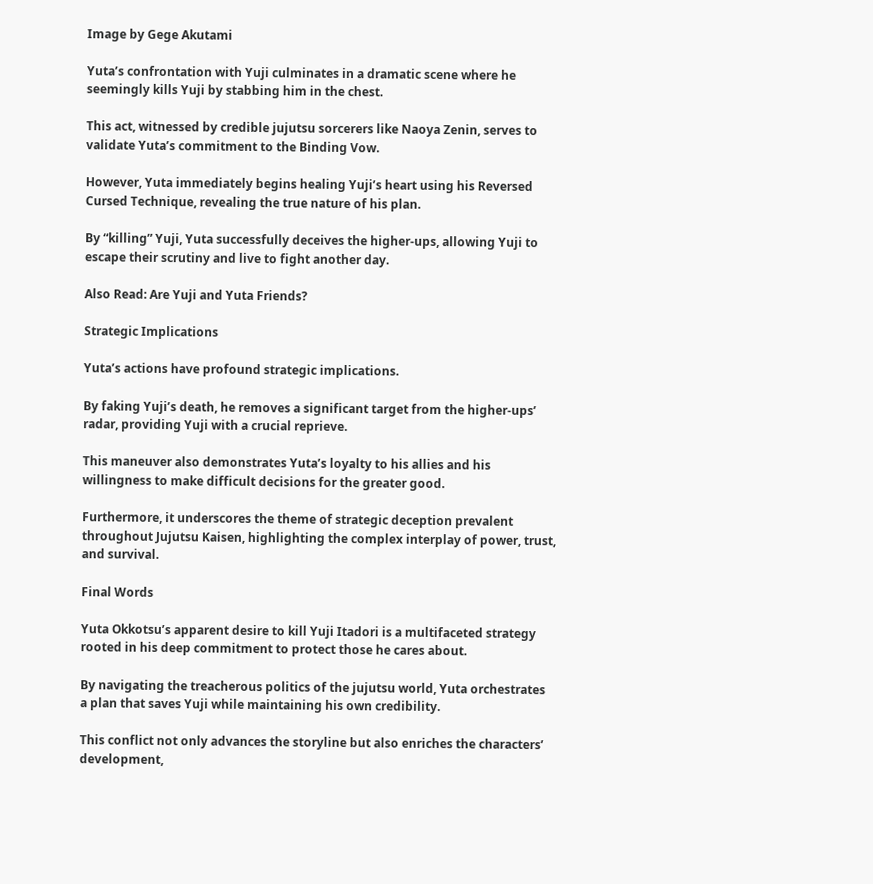Image by Gege Akutami

Yuta’s confrontation with Yuji culminates in a dramatic scene where he seemingly kills Yuji by stabbing him in the chest.

This act, witnessed by credible jujutsu sorcerers like Naoya Zenin, serves to validate Yuta’s commitment to the Binding Vow.

However, Yuta immediately begins healing Yuji’s heart using his Reversed Cursed Technique, revealing the true nature of his plan.

By “killing” Yuji, Yuta successfully deceives the higher-ups, allowing Yuji to escape their scrutiny and live to fight another day.

Also Read: Are Yuji and Yuta Friends?

Strategic Implications

Yuta’s actions have profound strategic implications.

By faking Yuji’s death, he removes a significant target from the higher-ups’ radar, providing Yuji with a crucial reprieve.

This maneuver also demonstrates Yuta’s loyalty to his allies and his willingness to make difficult decisions for the greater good.

Furthermore, it underscores the theme of strategic deception prevalent throughout Jujutsu Kaisen, highlighting the complex interplay of power, trust, and survival.

Final Words

Yuta Okkotsu’s apparent desire to kill Yuji Itadori is a multifaceted strategy rooted in his deep commitment to protect those he cares about.

By navigating the treacherous politics of the jujutsu world, Yuta orchestrates a plan that saves Yuji while maintaining his own credibility.

This conflict not only advances the storyline but also enriches the characters’ development,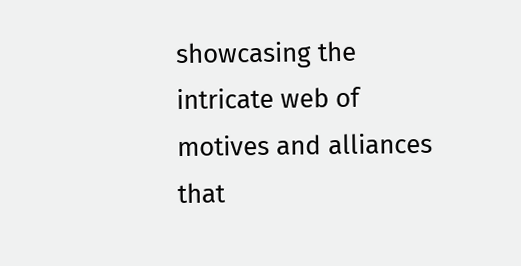showcasing the intricate web of motives and alliances that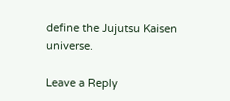define the Jujutsu Kaisen universe.

Leave a Reply